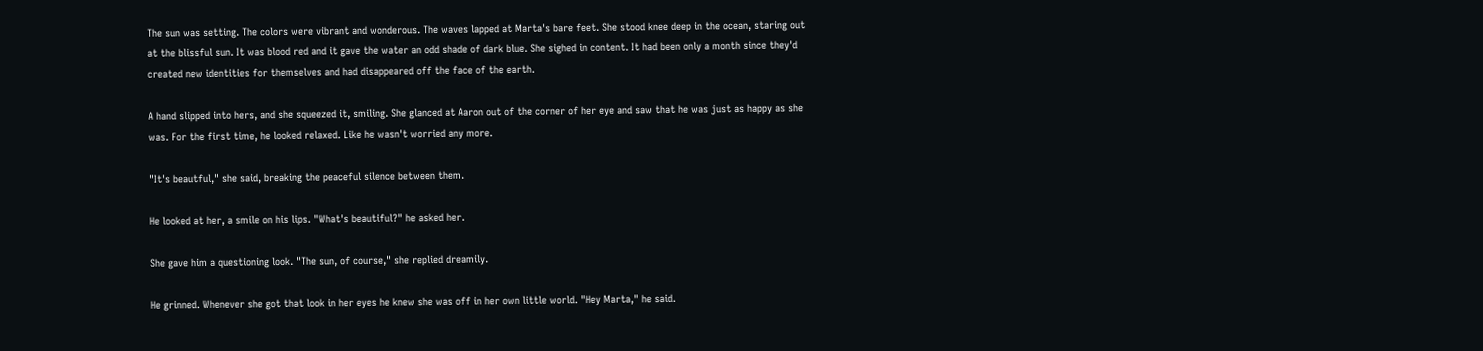The sun was setting. The colors were vibrant and wonderous. The waves lapped at Marta's bare feet. She stood knee deep in the ocean, staring out at the blissful sun. It was blood red and it gave the water an odd shade of dark blue. She sighed in content. It had been only a month since they'd created new identities for themselves and had disappeared off the face of the earth.

A hand slipped into hers, and she squeezed it, smiling. She glanced at Aaron out of the corner of her eye and saw that he was just as happy as she was. For the first time, he looked relaxed. Like he wasn't worried any more.

"It's beautful," she said, breaking the peaceful silence between them.

He looked at her, a smile on his lips. "What's beautiful?" he asked her.

She gave him a questioning look. "The sun, of course," she replied dreamily.

He grinned. Whenever she got that look in her eyes he knew she was off in her own little world. "Hey Marta," he said.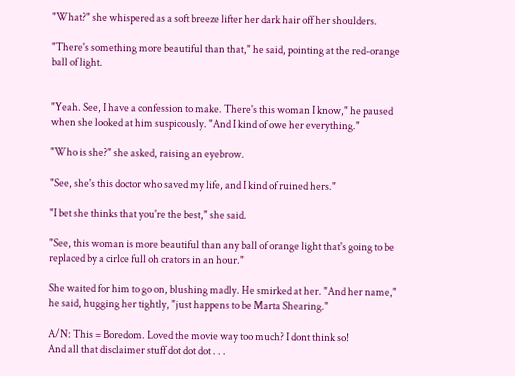"What?" she whispered as a soft breeze lifter her dark hair off her shoulders.

"There's something more beautiful than that," he said, pointing at the red-orange ball of light.


"Yeah. See, I have a confession to make. There's this woman I know," he paused when she looked at him suspicously. "And I kind of owe her everything."

"Who is she?" she asked, raising an eyebrow.

"See, she's this doctor who saved my life, and I kind of ruined hers."

"I bet she thinks that you're the best," she said.

"See, this woman is more beautiful than any ball of orange light that's going to be replaced by a cirlce full oh crators in an hour."

She waited for him to go on, blushing madly. He smirked at her. "And her name," he said, hugging her tightly, "just happens to be Marta Shearing."

A/N: This = Boredom. Loved the movie way too much? I dont think so!
And all that disclaimer stuff dot dot dot . . .